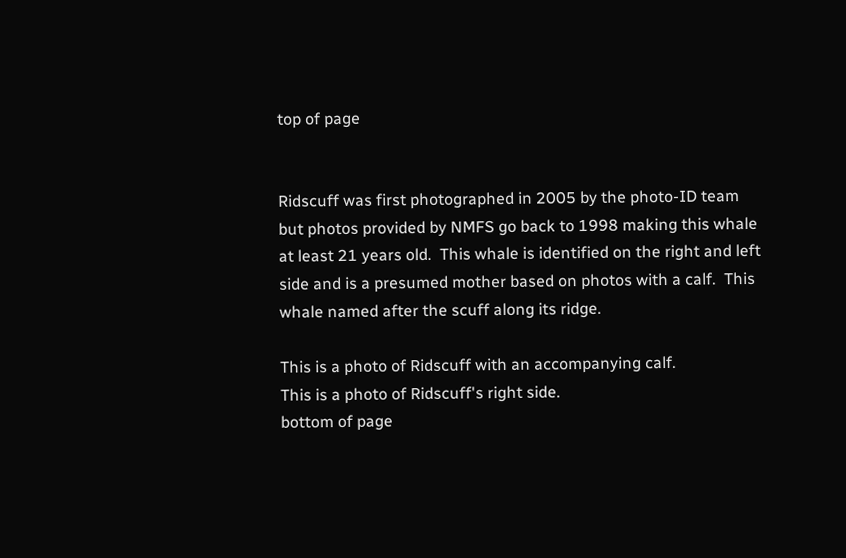top of page


Ridscuff was first photographed in 2005 by the photo-ID team but photos provided by NMFS go back to 1998 making this whale at least 21 years old.  This whale is identified on the right and left side and is a presumed mother based on photos with a calf.  This whale named after the scuff along its ridge.

This is a photo of Ridscuff with an accompanying calf.
This is a photo of Ridscuff's right side.
bottom of page